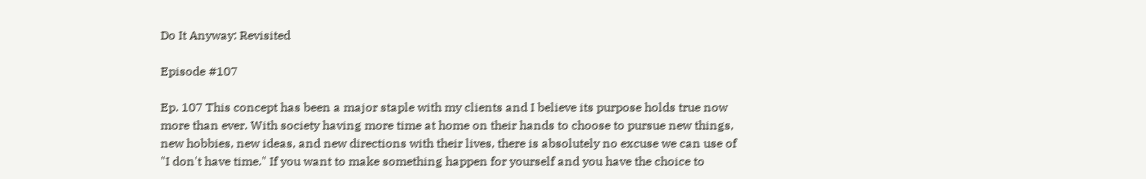Do It Anyway: Revisited

Episode #107

Ep. 107 This concept has been a major staple with my clients and I believe its purpose holds true now more than ever. With society having more time at home on their hands to choose to pursue new things, new hobbies, new ideas, and new directions with their lives, there is absolutely no excuse we can use of "I don't have time." If you want to make something happen for yourself and you have the choice to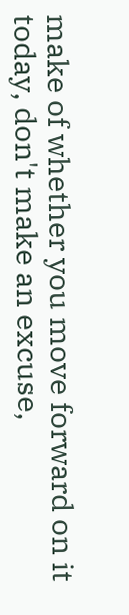make of whether you move forward on it today, don't make an excuse,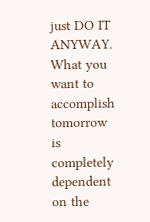just DO IT ANYWAY. What you want to accomplish tomorrow is completely dependent on the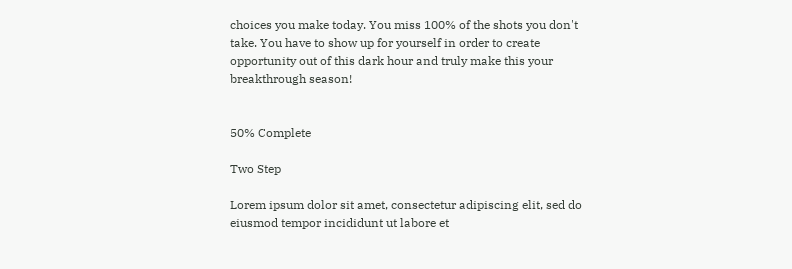choices you make today. You miss 100% of the shots you don't take. You have to show up for yourself in order to create opportunity out of this dark hour and truly make this your breakthrough season!


50% Complete

Two Step

Lorem ipsum dolor sit amet, consectetur adipiscing elit, sed do eiusmod tempor incididunt ut labore et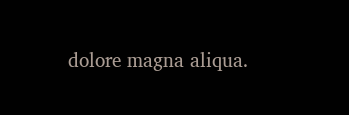dolore magna aliqua.